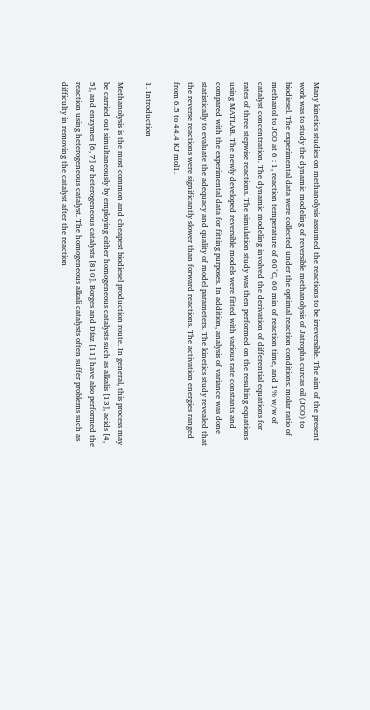Many kinetics studies on methanolysis assumed the reactions to be irreversible. The aim of the present work was to study the dynamic modeling of reversible methanolysis of Jatropha curcas oil (JCO) to biodiesel. The experimental data were collected under the optimal reaction conditions: molar ratio of methanol to JCO at 6 : 1, reaction temperature of 60°C, 60 min of reaction time, and 1% w/w of catalyst concentration. The dynamic modeling involved the derivation of differential equations for rates of three stepwise reactions. The simulation study was then performed on the resulting equations using MATLAB. The newly developed reversible models were fitted with various rate constants and compared with the experimental data for fitting purposes. In addition, analysis of variance was done statistically to evaluate the adequacy and quality of model parameters. The kinetics study revealed that the reverse reactions were significantly slower than forward reactions. The activation energies ranged from 6.5 to 44.4 KJ mol1.

1. Introduction

Methanolysis is the most common and cheapest biodiesel production route. In general, this process may be carried out simultaneously by employing either homogeneous catalysts such as alkalis [13], acids [4, 5], and enzymes [6, 7] or heterogeneous catalysts [810]. Borges and Díaz [11] have also performed the reaction using heterogeneous catalyst. The homogeneous alkali catalysts often suffer problems such as difficulty in removing the catalyst after the reaction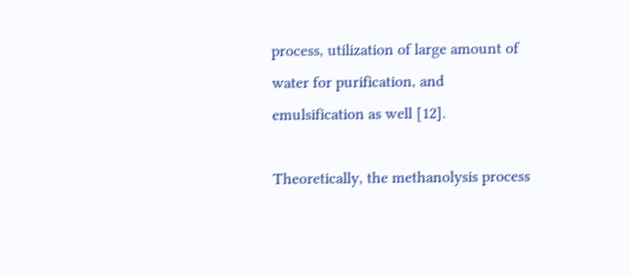process, utilization of large amount of water for purification, and emulsification as well [12].

Theoretically, the methanolysis process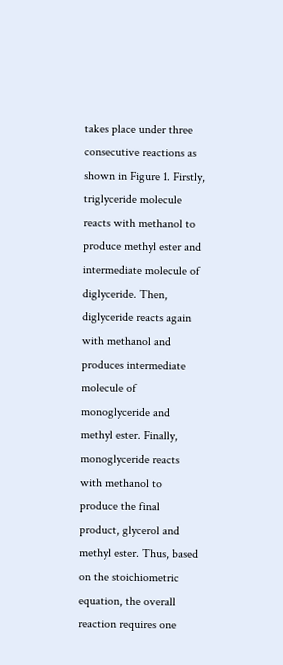takes place under three consecutive reactions as shown in Figure 1. Firstly, triglyceride molecule reacts with methanol to produce methyl ester and intermediate molecule of diglyceride. Then, diglyceride reacts again with methanol and produces intermediate molecule of monoglyceride and methyl ester. Finally, monoglyceride reacts with methanol to produce the final product, glycerol and methyl ester. Thus, based on the stoichiometric equation, the overall reaction requires one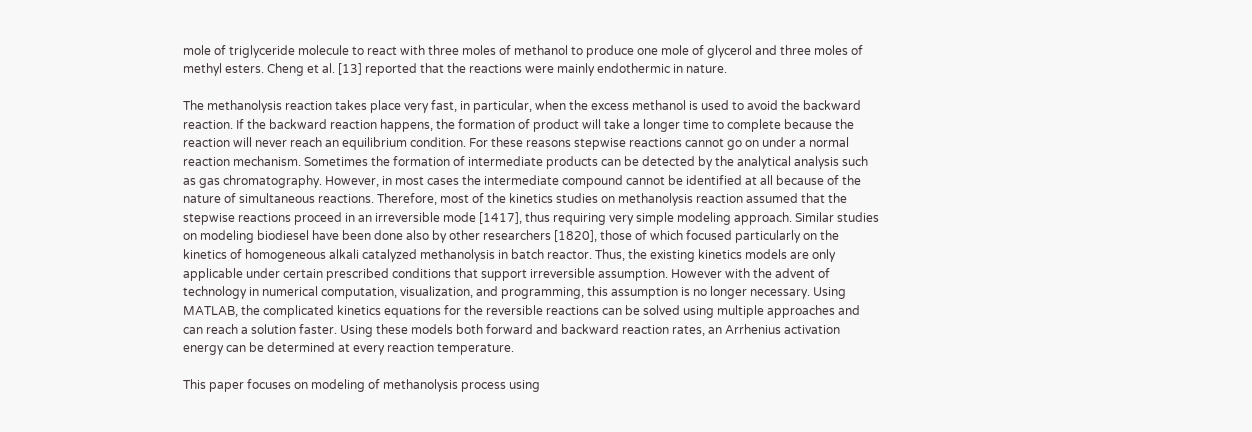mole of triglyceride molecule to react with three moles of methanol to produce one mole of glycerol and three moles of methyl esters. Cheng et al. [13] reported that the reactions were mainly endothermic in nature.

The methanolysis reaction takes place very fast, in particular, when the excess methanol is used to avoid the backward reaction. If the backward reaction happens, the formation of product will take a longer time to complete because the reaction will never reach an equilibrium condition. For these reasons stepwise reactions cannot go on under a normal reaction mechanism. Sometimes the formation of intermediate products can be detected by the analytical analysis such as gas chromatography. However, in most cases the intermediate compound cannot be identified at all because of the nature of simultaneous reactions. Therefore, most of the kinetics studies on methanolysis reaction assumed that the stepwise reactions proceed in an irreversible mode [1417], thus requiring very simple modeling approach. Similar studies on modeling biodiesel have been done also by other researchers [1820], those of which focused particularly on the kinetics of homogeneous alkali catalyzed methanolysis in batch reactor. Thus, the existing kinetics models are only applicable under certain prescribed conditions that support irreversible assumption. However with the advent of technology in numerical computation, visualization, and programming, this assumption is no longer necessary. Using MATLAB, the complicated kinetics equations for the reversible reactions can be solved using multiple approaches and can reach a solution faster. Using these models both forward and backward reaction rates, an Arrhenius activation energy can be determined at every reaction temperature.

This paper focuses on modeling of methanolysis process using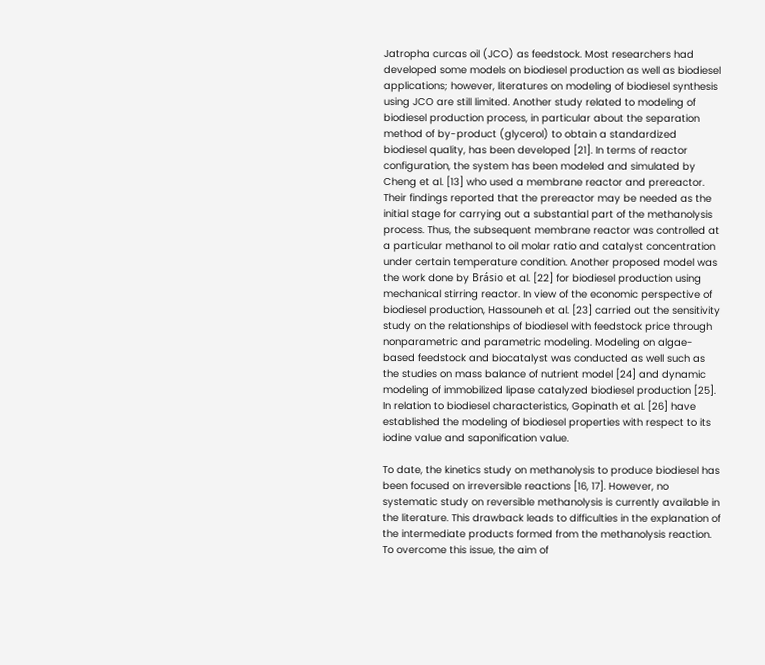Jatropha curcas oil (JCO) as feedstock. Most researchers had developed some models on biodiesel production as well as biodiesel applications; however, literatures on modeling of biodiesel synthesis using JCO are still limited. Another study related to modeling of biodiesel production process, in particular about the separation method of by-product (glycerol) to obtain a standardized biodiesel quality, has been developed [21]. In terms of reactor configuration, the system has been modeled and simulated by Cheng et al. [13] who used a membrane reactor and prereactor. Their findings reported that the prereactor may be needed as the initial stage for carrying out a substantial part of the methanolysis process. Thus, the subsequent membrane reactor was controlled at a particular methanol to oil molar ratio and catalyst concentration under certain temperature condition. Another proposed model was the work done by Brásio et al. [22] for biodiesel production using mechanical stirring reactor. In view of the economic perspective of biodiesel production, Hassouneh et al. [23] carried out the sensitivity study on the relationships of biodiesel with feedstock price through nonparametric and parametric modeling. Modeling on algae-based feedstock and biocatalyst was conducted as well such as the studies on mass balance of nutrient model [24] and dynamic modeling of immobilized lipase catalyzed biodiesel production [25]. In relation to biodiesel characteristics, Gopinath et al. [26] have established the modeling of biodiesel properties with respect to its iodine value and saponification value.

To date, the kinetics study on methanolysis to produce biodiesel has been focused on irreversible reactions [16, 17]. However, no systematic study on reversible methanolysis is currently available in the literature. This drawback leads to difficulties in the explanation of the intermediate products formed from the methanolysis reaction. To overcome this issue, the aim of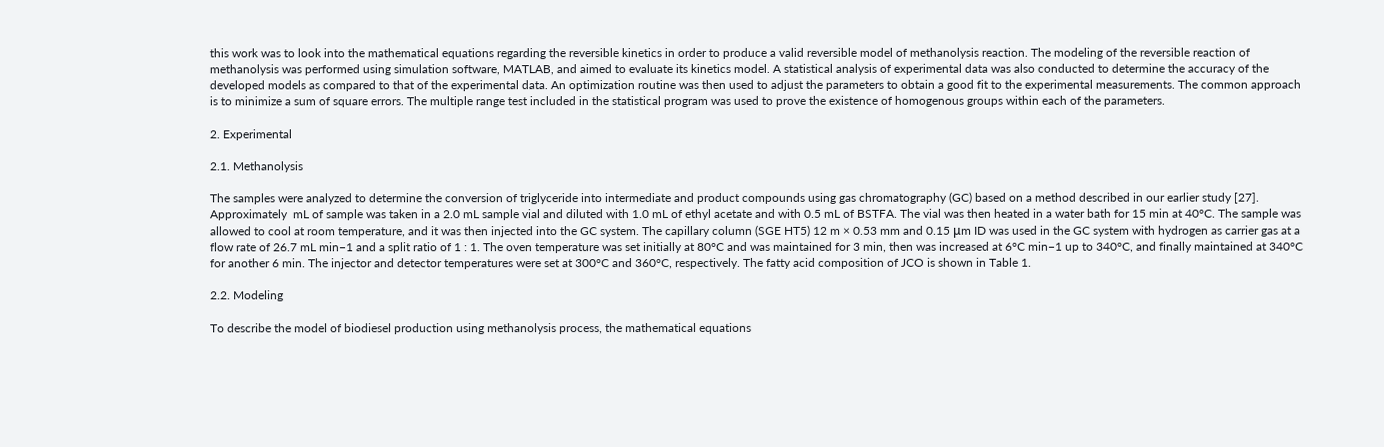this work was to look into the mathematical equations regarding the reversible kinetics in order to produce a valid reversible model of methanolysis reaction. The modeling of the reversible reaction of methanolysis was performed using simulation software, MATLAB, and aimed to evaluate its kinetics model. A statistical analysis of experimental data was also conducted to determine the accuracy of the developed models as compared to that of the experimental data. An optimization routine was then used to adjust the parameters to obtain a good fit to the experimental measurements. The common approach is to minimize a sum of square errors. The multiple range test included in the statistical program was used to prove the existence of homogenous groups within each of the parameters.

2. Experimental

2.1. Methanolysis

The samples were analyzed to determine the conversion of triglyceride into intermediate and product compounds using gas chromatography (GC) based on a method described in our earlier study [27]. Approximately  mL of sample was taken in a 2.0 mL sample vial and diluted with 1.0 mL of ethyl acetate and with 0.5 mL of BSTFA. The vial was then heated in a water bath for 15 min at 40°C. The sample was allowed to cool at room temperature, and it was then injected into the GC system. The capillary column (SGE HT5) 12 m × 0.53 mm and 0.15 μm ID was used in the GC system with hydrogen as carrier gas at a flow rate of 26.7 mL min−1 and a split ratio of 1 : 1. The oven temperature was set initially at 80°C and was maintained for 3 min, then was increased at 6°C min−1 up to 340°C, and finally maintained at 340°C for another 6 min. The injector and detector temperatures were set at 300°C and 360°C, respectively. The fatty acid composition of JCO is shown in Table 1.

2.2. Modeling

To describe the model of biodiesel production using methanolysis process, the mathematical equations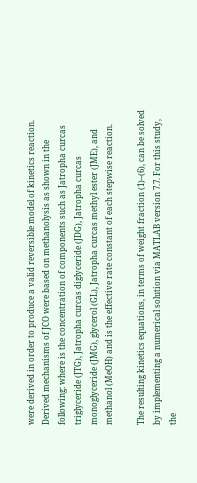were derived in order to produce a valid reversible model of kinetics reaction. Derived mechanisms of JCO were based on methanolysis as shown in the following: where is the concentration of components such as Jatropha curcas triglyceride (JTG), Jatropha curcas diglyceride (JDG), Jatropha curcas monoglyceride (JMG), glycerol (GL), Jatropha curcas methyl ester (JME), and methanol (MeOH) and is the effective rate constant of each stepwise reaction.

The resulting kinetics equations, in terms of weight fraction (1)–(6), can be solved by implementing a numerical solution via MATLAB version 7.7. For this study, the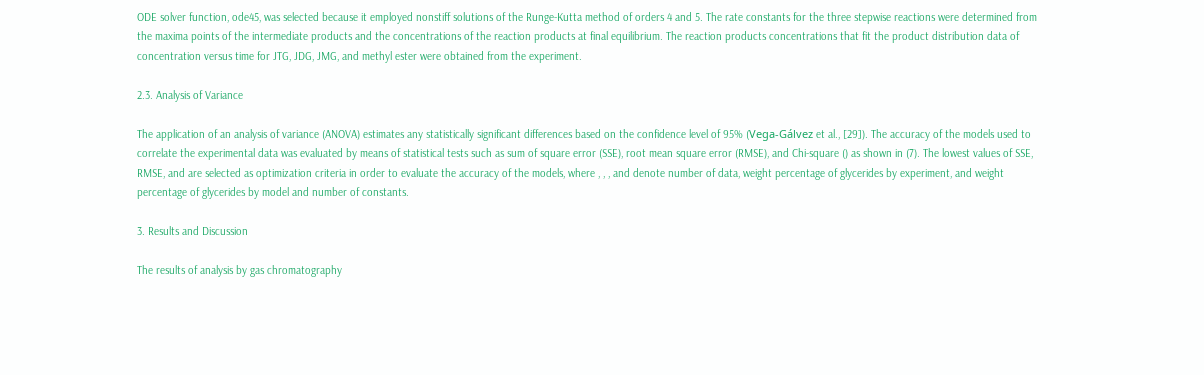ODE solver function, ode45, was selected because it employed nonstiff solutions of the Runge-Kutta method of orders 4 and 5. The rate constants for the three stepwise reactions were determined from the maxima points of the intermediate products and the concentrations of the reaction products at final equilibrium. The reaction products concentrations that fit the product distribution data of concentration versus time for JTG, JDG, JMG, and methyl ester were obtained from the experiment.

2.3. Analysis of Variance

The application of an analysis of variance (ANOVA) estimates any statistically significant differences based on the confidence level of 95% (Vega-Gálvez et al., [29]). The accuracy of the models used to correlate the experimental data was evaluated by means of statistical tests such as sum of square error (SSE), root mean square error (RMSE), and Chi-square () as shown in (7). The lowest values of SSE, RMSE, and are selected as optimization criteria in order to evaluate the accuracy of the models, where , , , and denote number of data, weight percentage of glycerides by experiment, and weight percentage of glycerides by model and number of constants.

3. Results and Discussion

The results of analysis by gas chromatography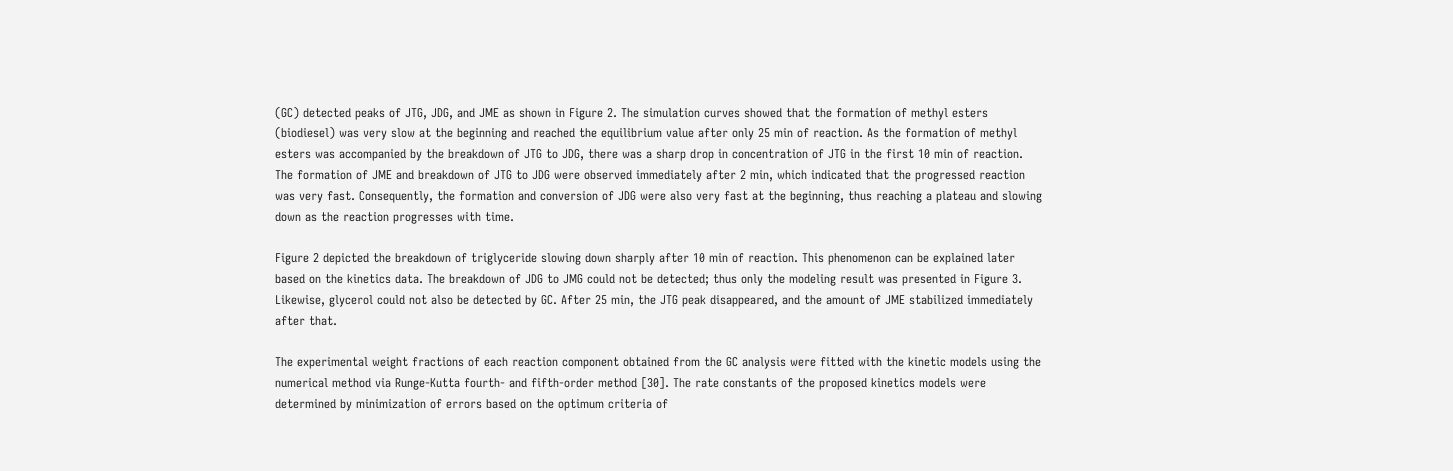(GC) detected peaks of JTG, JDG, and JME as shown in Figure 2. The simulation curves showed that the formation of methyl esters (biodiesel) was very slow at the beginning and reached the equilibrium value after only 25 min of reaction. As the formation of methyl esters was accompanied by the breakdown of JTG to JDG, there was a sharp drop in concentration of JTG in the first 10 min of reaction. The formation of JME and breakdown of JTG to JDG were observed immediately after 2 min, which indicated that the progressed reaction was very fast. Consequently, the formation and conversion of JDG were also very fast at the beginning, thus reaching a plateau and slowing down as the reaction progresses with time.

Figure 2 depicted the breakdown of triglyceride slowing down sharply after 10 min of reaction. This phenomenon can be explained later based on the kinetics data. The breakdown of JDG to JMG could not be detected; thus only the modeling result was presented in Figure 3. Likewise, glycerol could not also be detected by GC. After 25 min, the JTG peak disappeared, and the amount of JME stabilized immediately after that.

The experimental weight fractions of each reaction component obtained from the GC analysis were fitted with the kinetic models using the numerical method via Runge-Kutta fourth- and fifth-order method [30]. The rate constants of the proposed kinetics models were determined by minimization of errors based on the optimum criteria of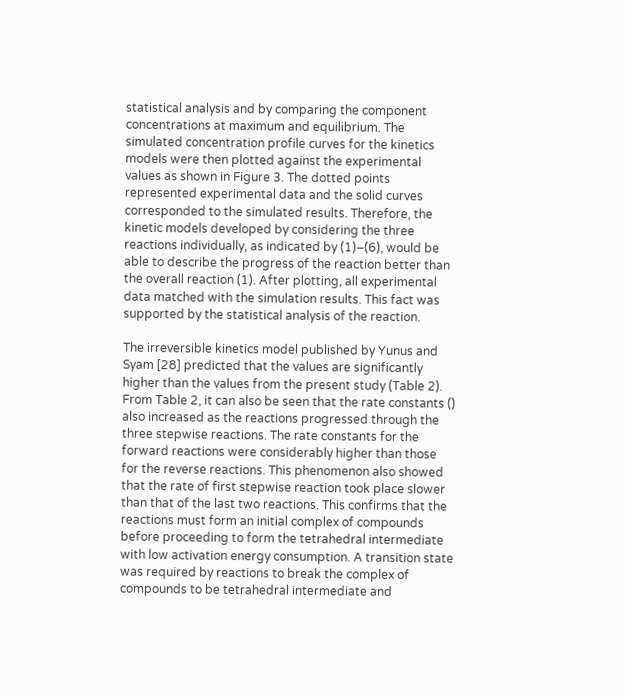statistical analysis and by comparing the component concentrations at maximum and equilibrium. The simulated concentration profile curves for the kinetics models were then plotted against the experimental values as shown in Figure 3. The dotted points represented experimental data and the solid curves corresponded to the simulated results. Therefore, the kinetic models developed by considering the three reactions individually, as indicated by (1)–(6), would be able to describe the progress of the reaction better than the overall reaction (1). After plotting, all experimental data matched with the simulation results. This fact was supported by the statistical analysis of the reaction.

The irreversible kinetics model published by Yunus and Syam [28] predicted that the values are significantly higher than the values from the present study (Table 2). From Table 2, it can also be seen that the rate constants () also increased as the reactions progressed through the three stepwise reactions. The rate constants for the forward reactions were considerably higher than those for the reverse reactions. This phenomenon also showed that the rate of first stepwise reaction took place slower than that of the last two reactions. This confirms that the reactions must form an initial complex of compounds before proceeding to form the tetrahedral intermediate with low activation energy consumption. A transition state was required by reactions to break the complex of compounds to be tetrahedral intermediate and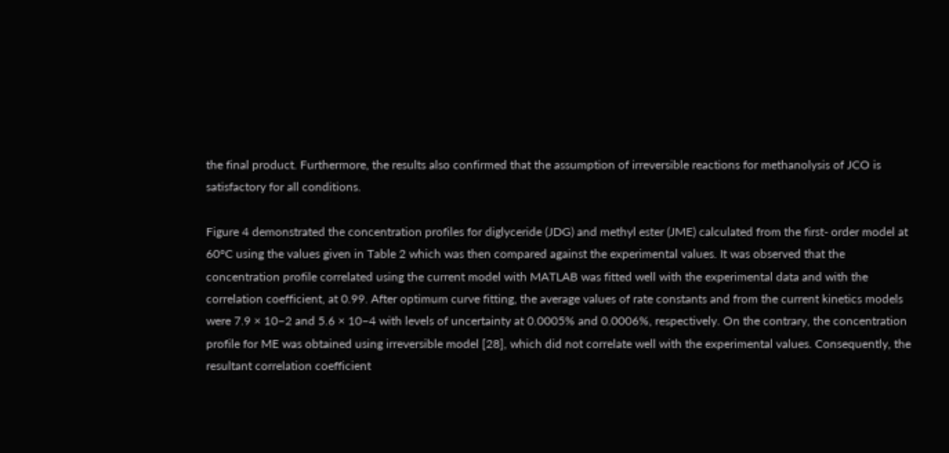the final product. Furthermore, the results also confirmed that the assumption of irreversible reactions for methanolysis of JCO is satisfactory for all conditions.

Figure 4 demonstrated the concentration profiles for diglyceride (JDG) and methyl ester (JME) calculated from the first- order model at 60°C using the values given in Table 2 which was then compared against the experimental values. It was observed that the concentration profile correlated using the current model with MATLAB was fitted well with the experimental data and with the correlation coefficient, at 0.99. After optimum curve fitting, the average values of rate constants and from the current kinetics models were 7.9 × 10−2 and 5.6 × 10−4 with levels of uncertainty at 0.0005% and 0.0006%, respectively. On the contrary, the concentration profile for ME was obtained using irreversible model [28], which did not correlate well with the experimental values. Consequently, the resultant correlation coefficient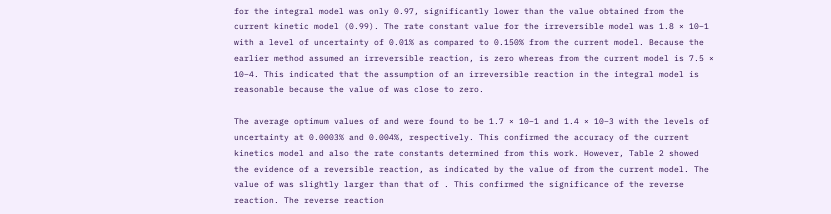for the integral model was only 0.97, significantly lower than the value obtained from the current kinetic model (0.99). The rate constant value for the irreversible model was 1.8 × 10−1 with a level of uncertainty of 0.01% as compared to 0.150% from the current model. Because the earlier method assumed an irreversible reaction, is zero whereas from the current model is 7.5 × 10−4. This indicated that the assumption of an irreversible reaction in the integral model is reasonable because the value of was close to zero.

The average optimum values of and were found to be 1.7 × 10−1 and 1.4 × 10−3 with the levels of uncertainty at 0.0003% and 0.004%, respectively. This confirmed the accuracy of the current kinetics model and also the rate constants determined from this work. However, Table 2 showed the evidence of a reversible reaction, as indicated by the value of from the current model. The value of was slightly larger than that of . This confirmed the significance of the reverse reaction. The reverse reaction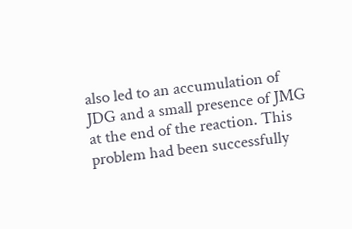also led to an accumulation of JDG and a small presence of JMG at the end of the reaction. This problem had been successfully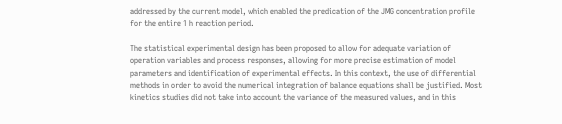addressed by the current model, which enabled the predication of the JMG concentration profile for the entire 1 h reaction period.

The statistical experimental design has been proposed to allow for adequate variation of operation variables and process responses, allowing for more precise estimation of model parameters and identification of experimental effects. In this context, the use of differential methods in order to avoid the numerical integration of balance equations shall be justified. Most kinetics studies did not take into account the variance of the measured values, and in this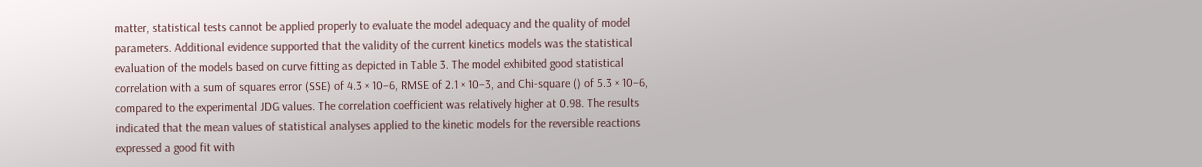matter, statistical tests cannot be applied properly to evaluate the model adequacy and the quality of model parameters. Additional evidence supported that the validity of the current kinetics models was the statistical evaluation of the models based on curve fitting as depicted in Table 3. The model exhibited good statistical correlation with a sum of squares error (SSE) of 4.3 × 10−6, RMSE of 2.1 × 10−3, and Chi-square () of 5.3 × 10−6, compared to the experimental JDG values. The correlation coefficient was relatively higher at 0.98. The results indicated that the mean values of statistical analyses applied to the kinetic models for the reversible reactions expressed a good fit with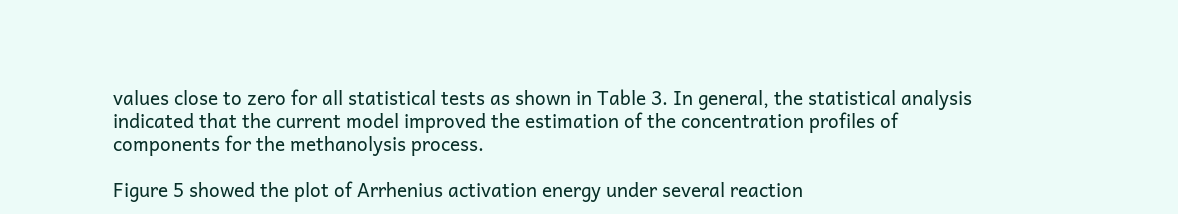values close to zero for all statistical tests as shown in Table 3. In general, the statistical analysis indicated that the current model improved the estimation of the concentration profiles of components for the methanolysis process.

Figure 5 showed the plot of Arrhenius activation energy under several reaction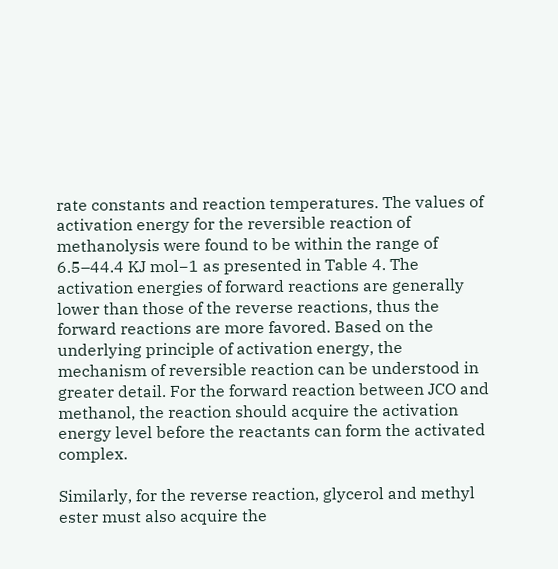rate constants and reaction temperatures. The values of activation energy for the reversible reaction of methanolysis were found to be within the range of 6.5–44.4 KJ mol−1 as presented in Table 4. The activation energies of forward reactions are generally lower than those of the reverse reactions, thus the forward reactions are more favored. Based on the underlying principle of activation energy, the mechanism of reversible reaction can be understood in greater detail. For the forward reaction between JCO and methanol, the reaction should acquire the activation energy level before the reactants can form the activated complex.

Similarly, for the reverse reaction, glycerol and methyl ester must also acquire the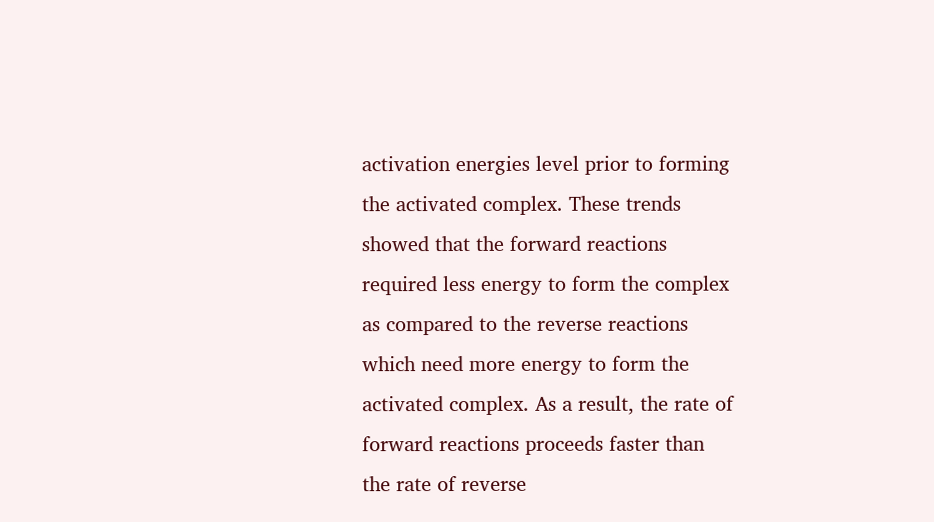activation energies level prior to forming the activated complex. These trends showed that the forward reactions required less energy to form the complex as compared to the reverse reactions which need more energy to form the activated complex. As a result, the rate of forward reactions proceeds faster than the rate of reverse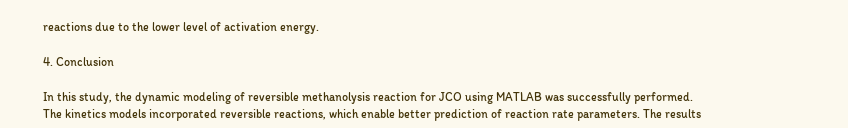reactions due to the lower level of activation energy.

4. Conclusion

In this study, the dynamic modeling of reversible methanolysis reaction for JCO using MATLAB was successfully performed. The kinetics models incorporated reversible reactions, which enable better prediction of reaction rate parameters. The results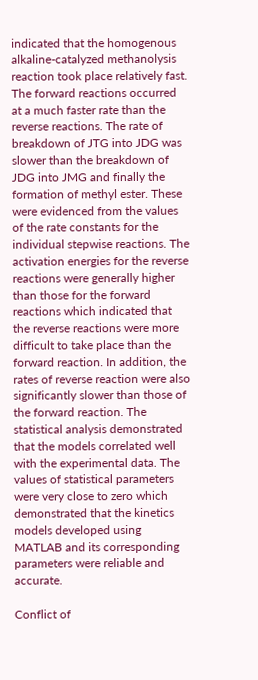indicated that the homogenous alkaline-catalyzed methanolysis reaction took place relatively fast. The forward reactions occurred at a much faster rate than the reverse reactions. The rate of breakdown of JTG into JDG was slower than the breakdown of JDG into JMG and finally the formation of methyl ester. These were evidenced from the values of the rate constants for the individual stepwise reactions. The activation energies for the reverse reactions were generally higher than those for the forward reactions which indicated that the reverse reactions were more difficult to take place than the forward reaction. In addition, the rates of reverse reaction were also significantly slower than those of the forward reaction. The statistical analysis demonstrated that the models correlated well with the experimental data. The values of statistical parameters were very close to zero which demonstrated that the kinetics models developed using MATLAB and its corresponding parameters were reliable and accurate.

Conflict of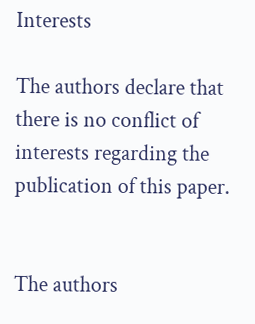Interests

The authors declare that there is no conflict of interests regarding the publication of this paper.


The authors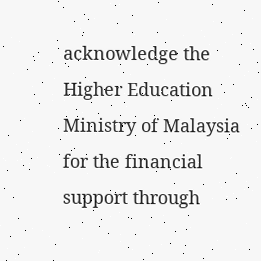acknowledge the Higher Education Ministry of Malaysia for the financial support through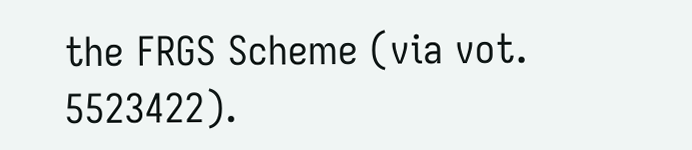the FRGS Scheme (via vot. 5523422).